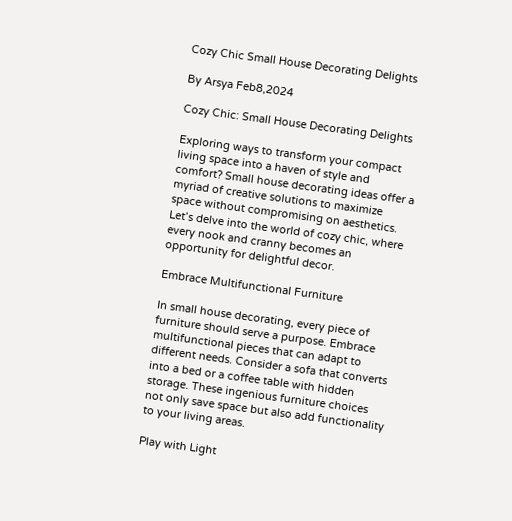Cozy Chic Small House Decorating Delights

By Arsya Feb8,2024

Cozy Chic: Small House Decorating Delights

Exploring ways to transform your compact living space into a haven of style and comfort? Small house decorating ideas offer a myriad of creative solutions to maximize space without compromising on aesthetics. Let’s delve into the world of cozy chic, where every nook and cranny becomes an opportunity for delightful decor.

Embrace Multifunctional Furniture

In small house decorating, every piece of furniture should serve a purpose. Embrace multifunctional pieces that can adapt to different needs. Consider a sofa that converts into a bed or a coffee table with hidden storage. These ingenious furniture choices not only save space but also add functionality to your living areas.

Play with Light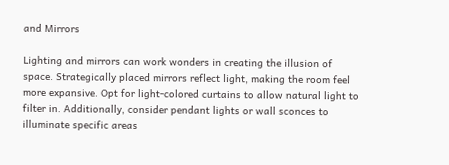and Mirrors

Lighting and mirrors can work wonders in creating the illusion of space. Strategically placed mirrors reflect light, making the room feel more expansive. Opt for light-colored curtains to allow natural light to filter in. Additionally, consider pendant lights or wall sconces to illuminate specific areas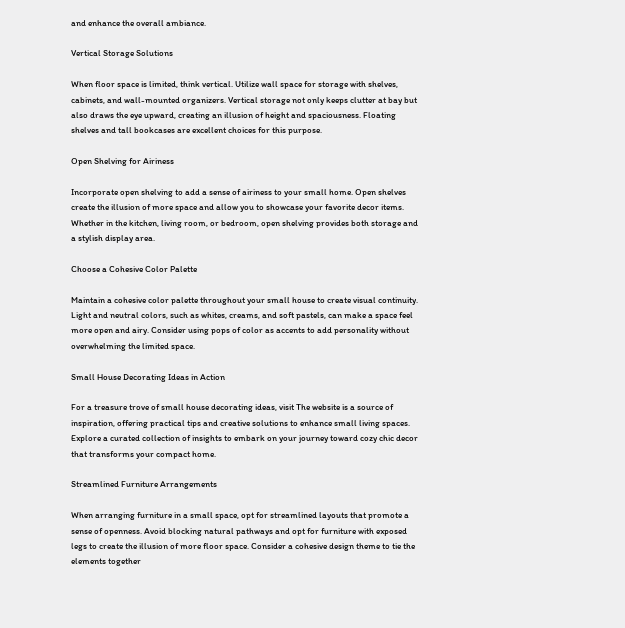and enhance the overall ambiance.

Vertical Storage Solutions

When floor space is limited, think vertical. Utilize wall space for storage with shelves, cabinets, and wall-mounted organizers. Vertical storage not only keeps clutter at bay but also draws the eye upward, creating an illusion of height and spaciousness. Floating shelves and tall bookcases are excellent choices for this purpose.

Open Shelving for Airiness

Incorporate open shelving to add a sense of airiness to your small home. Open shelves create the illusion of more space and allow you to showcase your favorite decor items. Whether in the kitchen, living room, or bedroom, open shelving provides both storage and a stylish display area.

Choose a Cohesive Color Palette

Maintain a cohesive color palette throughout your small house to create visual continuity. Light and neutral colors, such as whites, creams, and soft pastels, can make a space feel more open and airy. Consider using pops of color as accents to add personality without overwhelming the limited space.

Small House Decorating Ideas in Action

For a treasure trove of small house decorating ideas, visit The website is a source of inspiration, offering practical tips and creative solutions to enhance small living spaces. Explore a curated collection of insights to embark on your journey toward cozy chic decor that transforms your compact home.

Streamlined Furniture Arrangements

When arranging furniture in a small space, opt for streamlined layouts that promote a sense of openness. Avoid blocking natural pathways and opt for furniture with exposed legs to create the illusion of more floor space. Consider a cohesive design theme to tie the elements together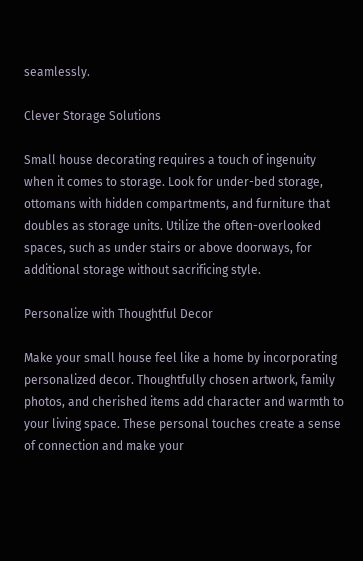seamlessly.

Clever Storage Solutions

Small house decorating requires a touch of ingenuity when it comes to storage. Look for under-bed storage, ottomans with hidden compartments, and furniture that doubles as storage units. Utilize the often-overlooked spaces, such as under stairs or above doorways, for additional storage without sacrificing style.

Personalize with Thoughtful Decor

Make your small house feel like a home by incorporating personalized decor. Thoughtfully chosen artwork, family photos, and cherished items add character and warmth to your living space. These personal touches create a sense of connection and make your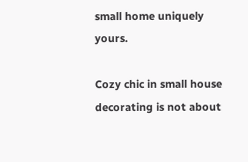small home uniquely yours.

Cozy chic in small house decorating is not about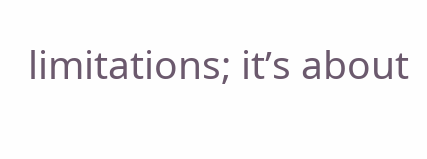limitations; it’s about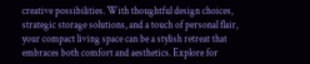creative possibilities. With thoughtful design choices, strategic storage solutions, and a touch of personal flair, your compact living space can be a stylish retreat that embraces both comfort and aesthetics. Explore for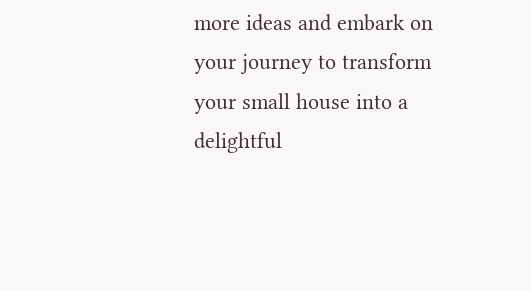more ideas and embark on your journey to transform your small house into a delightful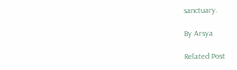sanctuary.

By Arsya

Related Post